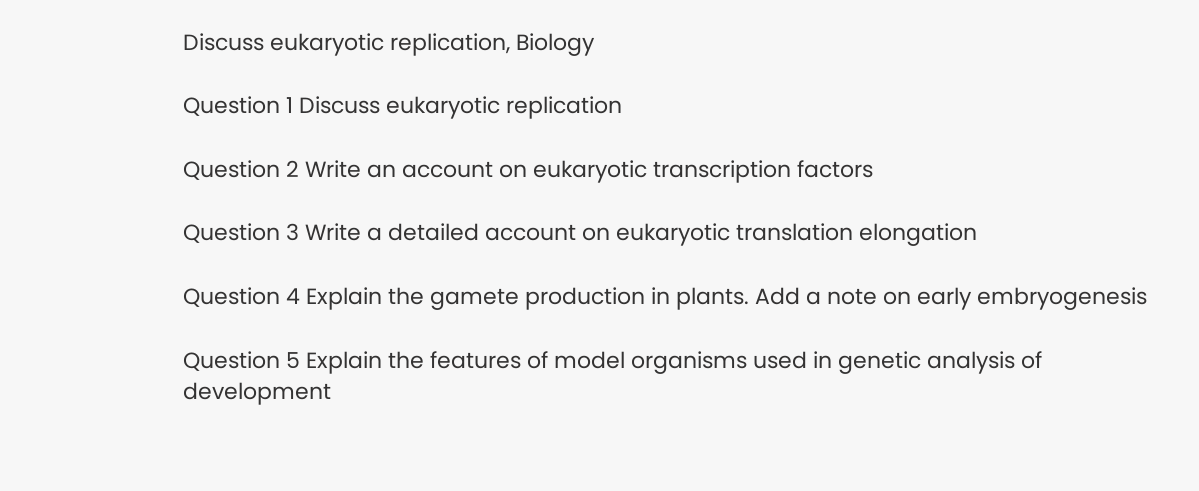Discuss eukaryotic replication, Biology

Question 1 Discuss eukaryotic replication

Question 2 Write an account on eukaryotic transcription factors

Question 3 Write a detailed account on eukaryotic translation elongation

Question 4 Explain the gamete production in plants. Add a note on early embryogenesis

Question 5 Explain the features of model organisms used in genetic analysis of development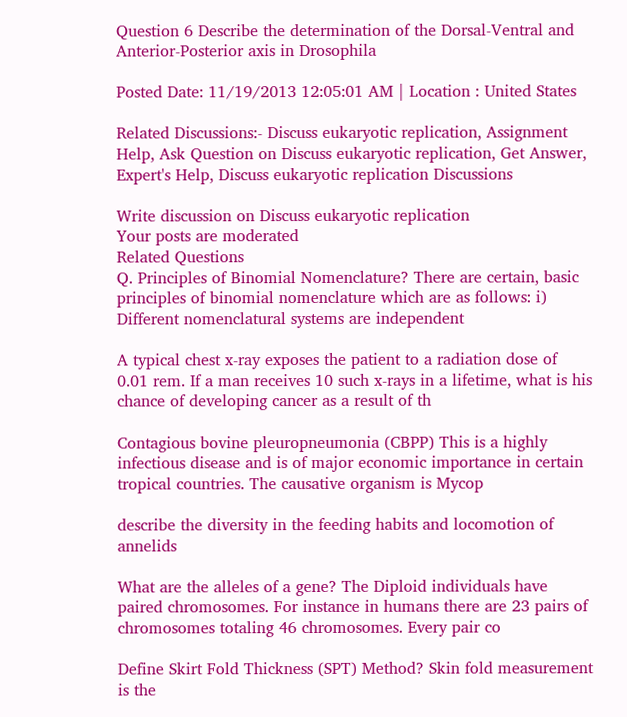Question 6 Describe the determination of the Dorsal-Ventral and Anterior-Posterior axis in Drosophila

Posted Date: 11/19/2013 12:05:01 AM | Location : United States

Related Discussions:- Discuss eukaryotic replication, Assignment Help, Ask Question on Discuss eukaryotic replication, Get Answer, Expert's Help, Discuss eukaryotic replication Discussions

Write discussion on Discuss eukaryotic replication
Your posts are moderated
Related Questions
Q. Principles of Binomial Nomenclature? There are certain, basic principles of binomial nomenclature which are as follows: i) Different nomenclatural systems are independent

A typical chest x-ray exposes the patient to a radiation dose of 0.01 rem. If a man receives 10 such x-rays in a lifetime, what is his chance of developing cancer as a result of th

Contagious bovine pleuropneumonia (CBPP) This is a highly infectious disease and is of major economic importance in certain tropical countries. The causative organism is Mycop

describe the diversity in the feeding habits and locomotion of annelids

What are the alleles of a gene? The Diploid individuals have paired chromosomes. For instance in humans there are 23 pairs of chromosomes totaling 46 chromosomes. Every pair co

Define Skirt Fold Thickness (SPT) Method? Skin fold measurement is the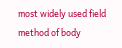most widely used field method of body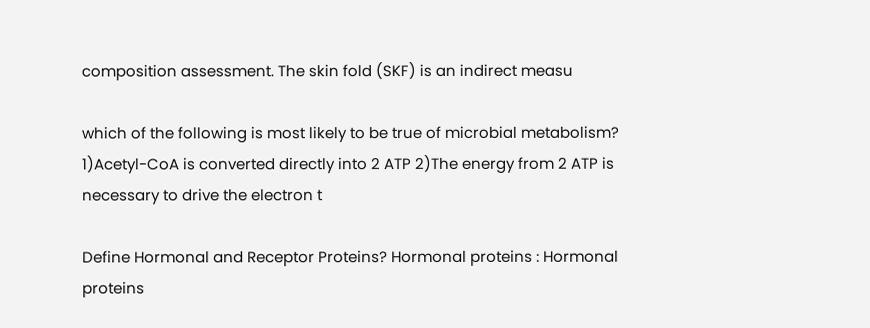composition assessment. The skin fold (SKF) is an indirect measu

which of the following is most likely to be true of microbial metabolism? 1)Acetyl-CoA is converted directly into 2 ATP 2)The energy from 2 ATP is necessary to drive the electron t

Define Hormonal and Receptor Proteins? Hormonal proteins : Hormonal proteins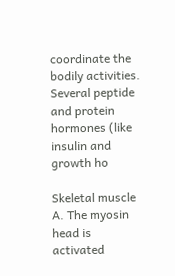coordinate the bodily activities. Several peptide and protein hormones (like insulin and growth ho

Skeletal muscle A. The myosin head is activated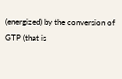(energized) by the conversion of GTP (that is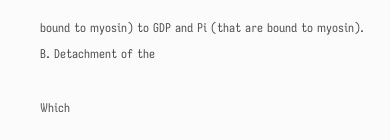bound to myosin) to GDP and Pi (that are bound to myosin). B. Detachment of the

Which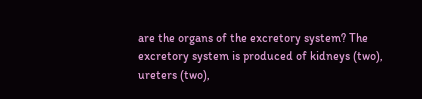are the organs of the excretory system? The excretory system is produced of kidneys (two), ureters (two),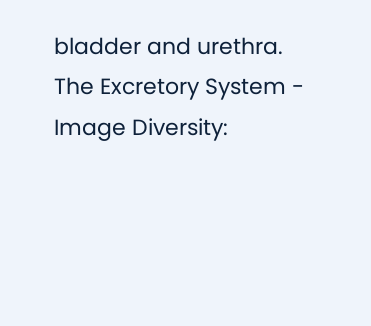bladder and urethra. The Excretory System - Image Diversity: